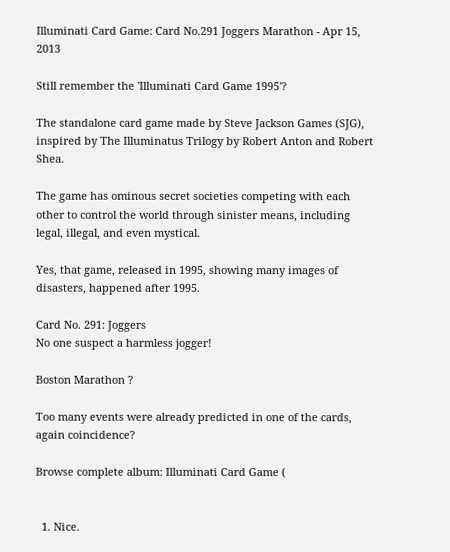Illuminati Card Game: Card No.291 Joggers Marathon - Apr 15, 2013

Still remember the 'Illuminati Card Game 1995'?

The standalone card game made by Steve Jackson Games (SJG), inspired by The Illuminatus Trilogy by Robert Anton and Robert Shea.

The game has ominous secret societies competing with each other to control the world through sinister means, including legal, illegal, and even mystical.

Yes, that game, released in 1995, showing many images of disasters, happened after 1995.

Card No. 291: Joggers
No one suspect a harmless jogger!

Boston Marathon ?

Too many events were already predicted in one of the cards, again coincidence?

Browse complete album: Illuminati Card Game (


  1. Nice.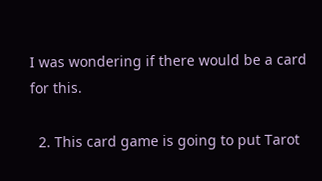I was wondering if there would be a card for this.

  2. This card game is going to put Tarot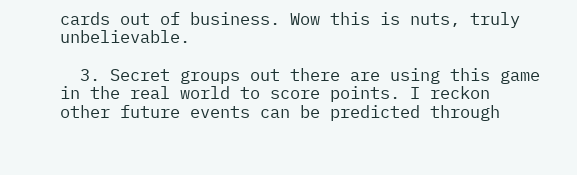cards out of business. Wow this is nuts, truly unbelievable.

  3. Secret groups out there are using this game in the real world to score points. I reckon other future events can be predicted through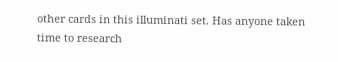other cards in this illuminati set. Has anyone taken time to research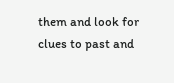them and look for clues to past and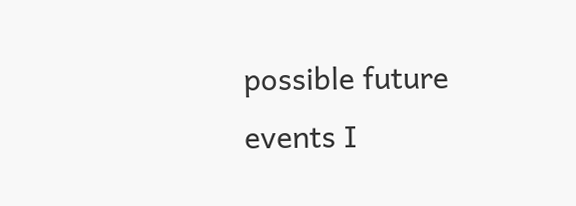possible future events I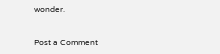wonder.


Post a Comment